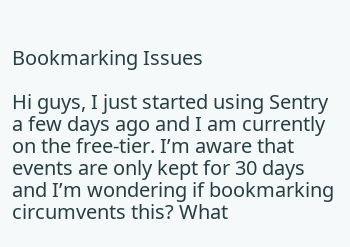Bookmarking Issues

Hi guys, I just started using Sentry a few days ago and I am currently on the free-tier. I’m aware that events are only kept for 30 days and I’m wondering if bookmarking circumvents this? What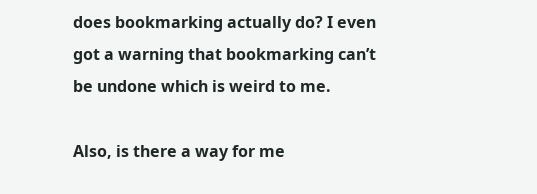does bookmarking actually do? I even got a warning that bookmarking can’t be undone which is weird to me.

Also, is there a way for me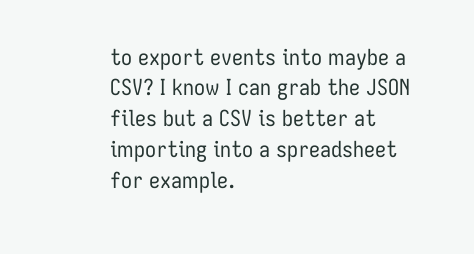to export events into maybe a CSV? I know I can grab the JSON files but a CSV is better at importing into a spreadsheet for example.